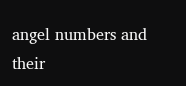angel numbers and their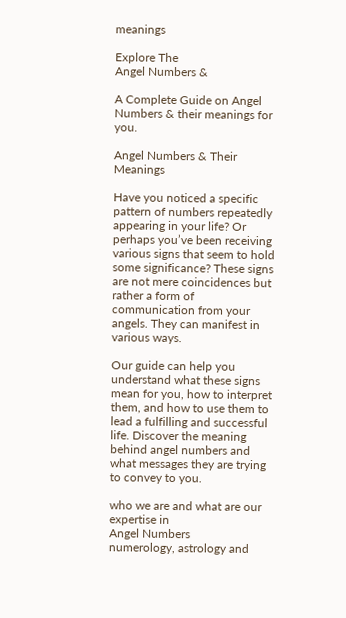meanings

Explore The
Angel Numbers &

A Complete Guide on Angel Numbers & their meanings for you.

Angel Numbers & Their Meanings

Have you noticed a specific pattern of numbers repeatedly appearing in your life? Or perhaps you’ve been receiving various signs that seem to hold some significance? These signs are not mere coincidences but rather a form of communication from your angels. They can manifest in various ways.

Our guide can help you understand what these signs mean for you, how to interpret them, and how to use them to lead a fulfilling and successful life. Discover the meaning behind angel numbers and what messages they are trying to convey to you.

who we are and what are our expertise in
Angel Numbers
numerology, astrology and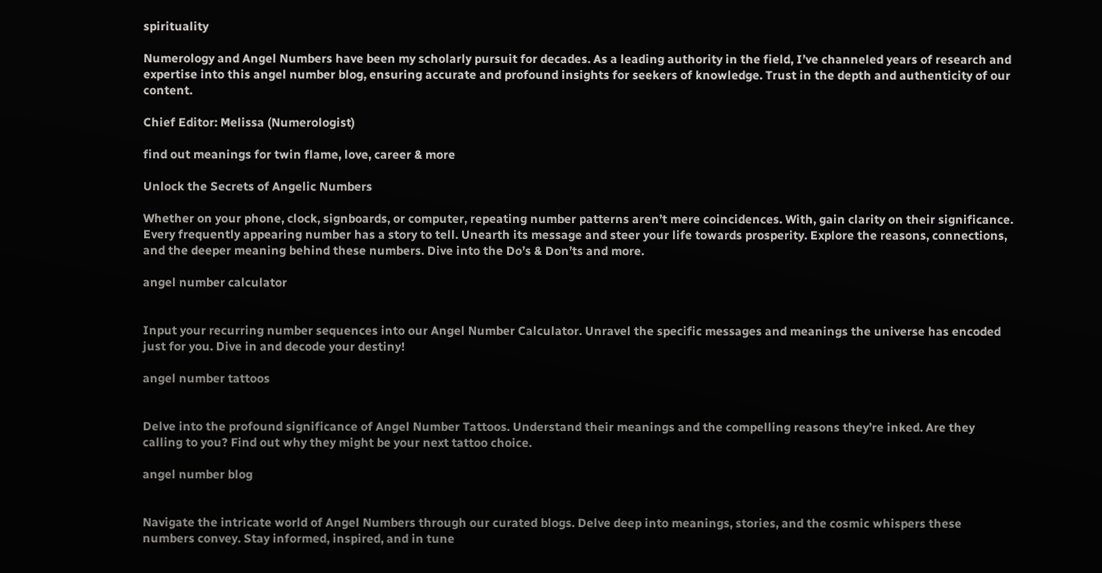spirituality

Numerology and Angel Numbers have been my scholarly pursuit for decades. As a leading authority in the field, I’ve channeled years of research and expertise into this angel number blog, ensuring accurate and profound insights for seekers of knowledge. Trust in the depth and authenticity of our content.

Chief Editor: Melissa (Numerologist)

find out meanings for twin flame, love, career & more

Unlock the Secrets of Angelic Numbers

Whether on your phone, clock, signboards, or computer, repeating number patterns aren’t mere coincidences. With, gain clarity on their significance. Every frequently appearing number has a story to tell. Unearth its message and steer your life towards prosperity. Explore the reasons, connections, and the deeper meaning behind these numbers. Dive into the Do’s & Don’ts and more.

angel number calculator


Input your recurring number sequences into our Angel Number Calculator. Unravel the specific messages and meanings the universe has encoded just for you. Dive in and decode your destiny!

angel number tattoos


Delve into the profound significance of Angel Number Tattoos. Understand their meanings and the compelling reasons they’re inked. Are they calling to you? Find out why they might be your next tattoo choice.

angel number blog


Navigate the intricate world of Angel Numbers through our curated blogs. Delve deep into meanings, stories, and the cosmic whispers these numbers convey. Stay informed, inspired, and in tune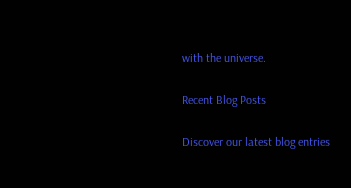with the universe.

Recent Blog Posts

Discover our latest blog entries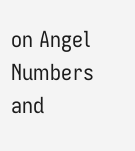on Angel Numbers and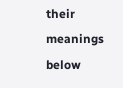their meanings below